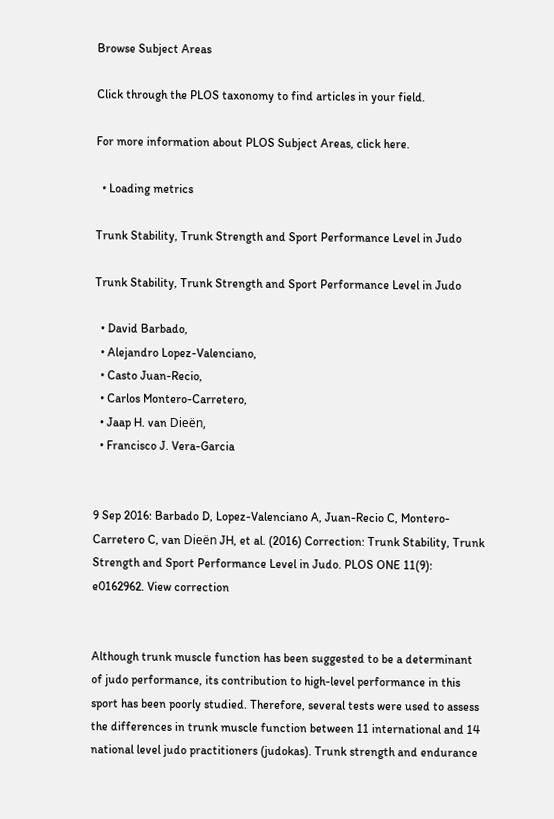Browse Subject Areas

Click through the PLOS taxonomy to find articles in your field.

For more information about PLOS Subject Areas, click here.

  • Loading metrics

Trunk Stability, Trunk Strength and Sport Performance Level in Judo

Trunk Stability, Trunk Strength and Sport Performance Level in Judo

  • David Barbado,
  • Alejandro Lopez-Valenciano,
  • Casto Juan-Recio,
  • Carlos Montero-Carretero,
  • Jaap H. van Dieën,
  • Francisco J. Vera-Garcia


9 Sep 2016: Barbado D, Lopez-Valenciano A, Juan-Recio C, Montero-Carretero C, van Dieën JH, et al. (2016) Correction: Trunk Stability, Trunk Strength and Sport Performance Level in Judo. PLOS ONE 11(9): e0162962. View correction


Although trunk muscle function has been suggested to be a determinant of judo performance, its contribution to high-level performance in this sport has been poorly studied. Therefore, several tests were used to assess the differences in trunk muscle function between 11 international and 14 national level judo practitioners (judokas). Trunk strength and endurance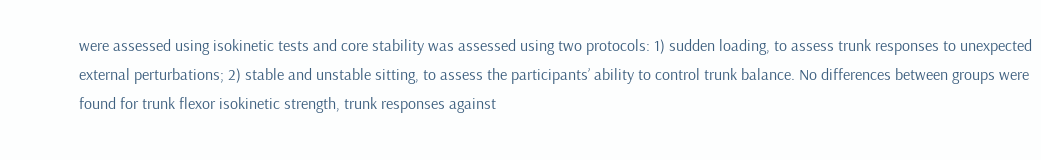were assessed using isokinetic tests and core stability was assessed using two protocols: 1) sudden loading, to assess trunk responses to unexpected external perturbations; 2) stable and unstable sitting, to assess the participants’ ability to control trunk balance. No differences between groups were found for trunk flexor isokinetic strength, trunk responses against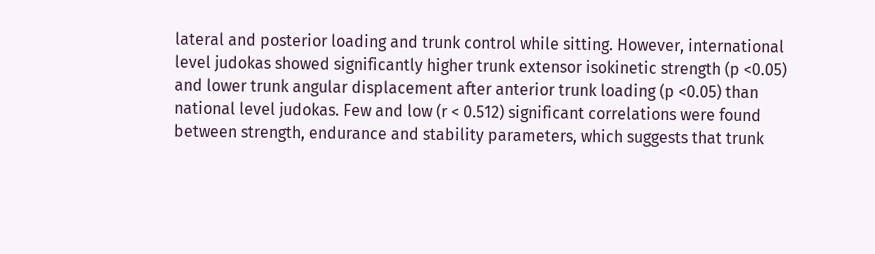lateral and posterior loading and trunk control while sitting. However, international level judokas showed significantly higher trunk extensor isokinetic strength (p <0.05) and lower trunk angular displacement after anterior trunk loading (p <0.05) than national level judokas. Few and low (r < 0.512) significant correlations were found between strength, endurance and stability parameters, which suggests that trunk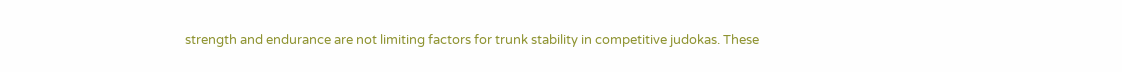strength and endurance are not limiting factors for trunk stability in competitive judokas. These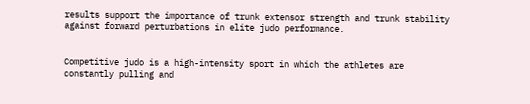results support the importance of trunk extensor strength and trunk stability against forward perturbations in elite judo performance.


Competitive judo is a high-intensity sport in which the athletes are constantly pulling and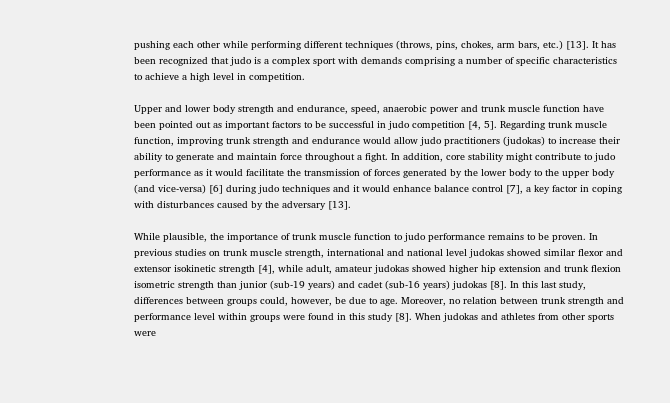pushing each other while performing different techniques (throws, pins, chokes, arm bars, etc.) [13]. It has been recognized that judo is a complex sport with demands comprising a number of specific characteristics to achieve a high level in competition.

Upper and lower body strength and endurance, speed, anaerobic power and trunk muscle function have been pointed out as important factors to be successful in judo competition [4, 5]. Regarding trunk muscle function, improving trunk strength and endurance would allow judo practitioners (judokas) to increase their ability to generate and maintain force throughout a fight. In addition, core stability might contribute to judo performance as it would facilitate the transmission of forces generated by the lower body to the upper body (and vice-versa) [6] during judo techniques and it would enhance balance control [7], a key factor in coping with disturbances caused by the adversary [13].

While plausible, the importance of trunk muscle function to judo performance remains to be proven. In previous studies on trunk muscle strength, international and national level judokas showed similar flexor and extensor isokinetic strength [4], while adult, amateur judokas showed higher hip extension and trunk flexion isometric strength than junior (sub-19 years) and cadet (sub-16 years) judokas [8]. In this last study, differences between groups could, however, be due to age. Moreover, no relation between trunk strength and performance level within groups were found in this study [8]. When judokas and athletes from other sports were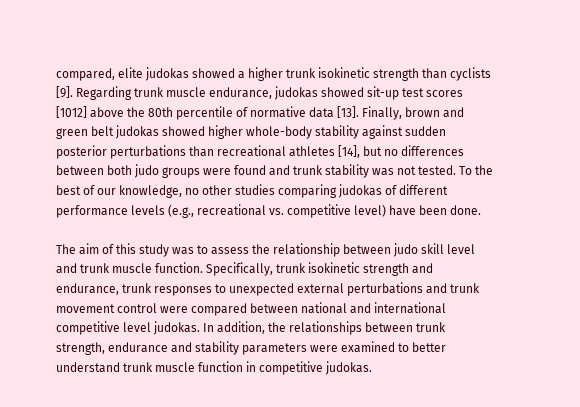compared, elite judokas showed a higher trunk isokinetic strength than cyclists [9]. Regarding trunk muscle endurance, judokas showed sit-up test scores [1012] above the 80th percentile of normative data [13]. Finally, brown and green belt judokas showed higher whole-body stability against sudden posterior perturbations than recreational athletes [14], but no differences between both judo groups were found and trunk stability was not tested. To the best of our knowledge, no other studies comparing judokas of different performance levels (e.g., recreational vs. competitive level) have been done.

The aim of this study was to assess the relationship between judo skill level and trunk muscle function. Specifically, trunk isokinetic strength and endurance, trunk responses to unexpected external perturbations and trunk movement control were compared between national and international competitive level judokas. In addition, the relationships between trunk strength, endurance and stability parameters were examined to better understand trunk muscle function in competitive judokas.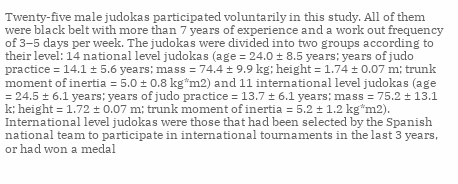Twenty-five male judokas participated voluntarily in this study. All of them were black belt with more than 7 years of experience and a work out frequency of 3–5 days per week. The judokas were divided into two groups according to their level: 14 national level judokas (age = 24.0 ± 8.5 years; years of judo practice = 14.1 ± 5.6 years; mass = 74.4 ± 9.9 kg; height = 1.74 ± 0.07 m; trunk moment of inertia = 5.0 ± 0.8 kg*m2) and 11 international level judokas (age = 24.5 ± 6.1 years; years of judo practice = 13.7 ± 6.1 years; mass = 75.2 ± 13.1 k; height = 1.72 ± 0.07 m; trunk moment of inertia = 5.2 ± 1.2 kg*m2). International level judokas were those that had been selected by the Spanish national team to participate in international tournaments in the last 3 years, or had won a medal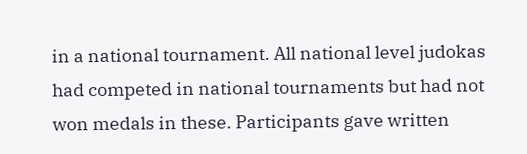in a national tournament. All national level judokas had competed in national tournaments but had not won medals in these. Participants gave written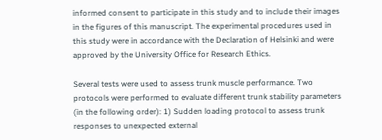informed consent to participate in this study and to include their images in the figures of this manuscript. The experimental procedures used in this study were in accordance with the Declaration of Helsinki and were approved by the University Office for Research Ethics.

Several tests were used to assess trunk muscle performance. Two protocols were performed to evaluate different trunk stability parameters (in the following order): 1) Sudden loading protocol to assess trunk responses to unexpected external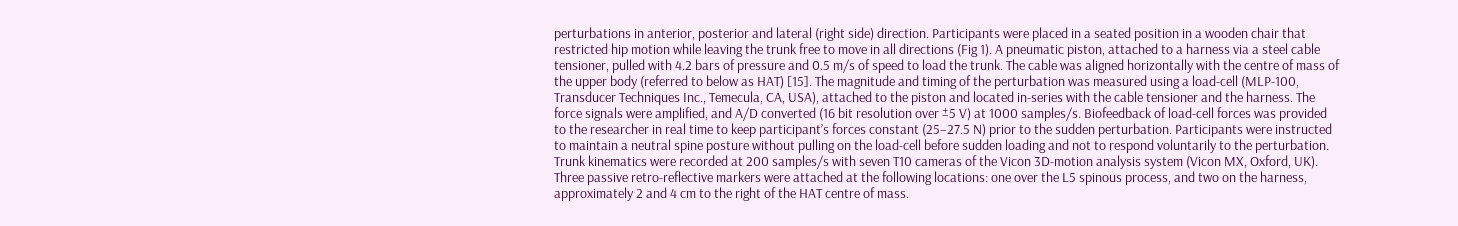perturbations in anterior, posterior and lateral (right side) direction. Participants were placed in a seated position in a wooden chair that restricted hip motion while leaving the trunk free to move in all directions (Fig 1). A pneumatic piston, attached to a harness via a steel cable tensioner, pulled with 4.2 bars of pressure and 0.5 m/s of speed to load the trunk. The cable was aligned horizontally with the centre of mass of the upper body (referred to below as HAT) [15]. The magnitude and timing of the perturbation was measured using a load-cell (MLP-100, Transducer Techniques Inc., Temecula, CA, USA), attached to the piston and located in-series with the cable tensioner and the harness. The force signals were amplified, and A/D converted (16 bit resolution over ±5 V) at 1000 samples/s. Biofeedback of load-cell forces was provided to the researcher in real time to keep participant’s forces constant (25–27.5 N) prior to the sudden perturbation. Participants were instructed to maintain a neutral spine posture without pulling on the load-cell before sudden loading and not to respond voluntarily to the perturbation. Trunk kinematics were recorded at 200 samples/s with seven T10 cameras of the Vicon 3D-motion analysis system (Vicon MX, Oxford, UK). Three passive retro-reflective markers were attached at the following locations: one over the L5 spinous process, and two on the harness, approximately 2 and 4 cm to the right of the HAT centre of mass.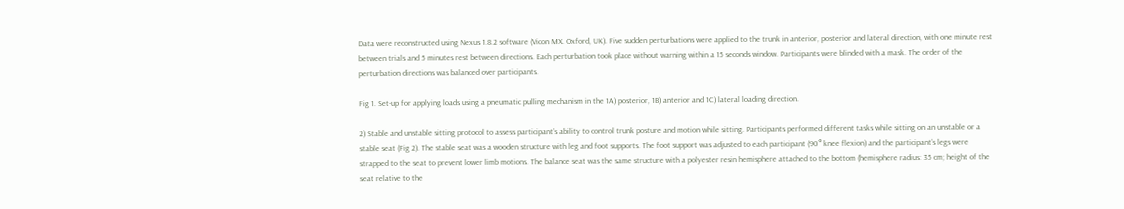Data were reconstructed using Nexus 1.8.2 software (Vicon MX. Oxford, UK). Five sudden perturbations were applied to the trunk in anterior, posterior and lateral direction, with one minute rest between trials and 5 minutes rest between directions. Each perturbation took place without warning within a 15 seconds window. Participants were blinded with a mask. The order of the perturbation directions was balanced over participants.

Fig 1. Set-up for applying loads using a pneumatic pulling mechanism in the 1A) posterior, 1B) anterior and 1C) lateral loading direction.

2) Stable and unstable sitting protocol to assess participant’s ability to control trunk posture and motion while sitting. Participants performed different tasks while sitting on an unstable or a stable seat (Fig 2). The stable seat was a wooden structure with leg and foot supports. The foot support was adjusted to each participant (90° knee flexion) and the participant’s legs were strapped to the seat to prevent lower limb motions. The balance seat was the same structure with a polyester resin hemisphere attached to the bottom (hemisphere radius: 35 cm; height of the seat relative to the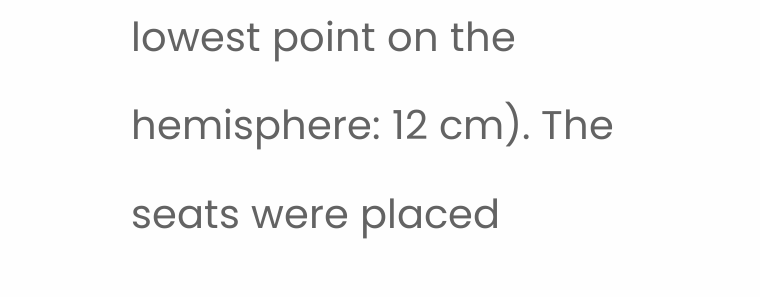lowest point on the hemisphere: 12 cm). The seats were placed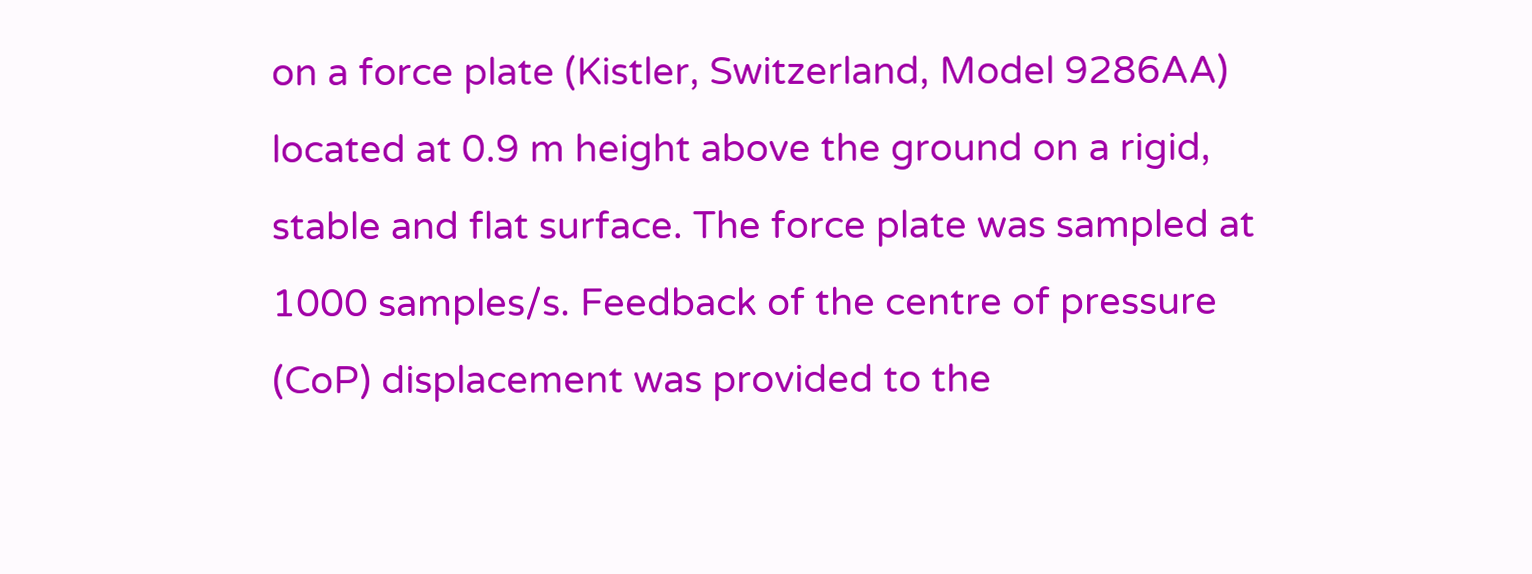on a force plate (Kistler, Switzerland, Model 9286AA) located at 0.9 m height above the ground on a rigid, stable and flat surface. The force plate was sampled at 1000 samples/s. Feedback of the centre of pressure (CoP) displacement was provided to the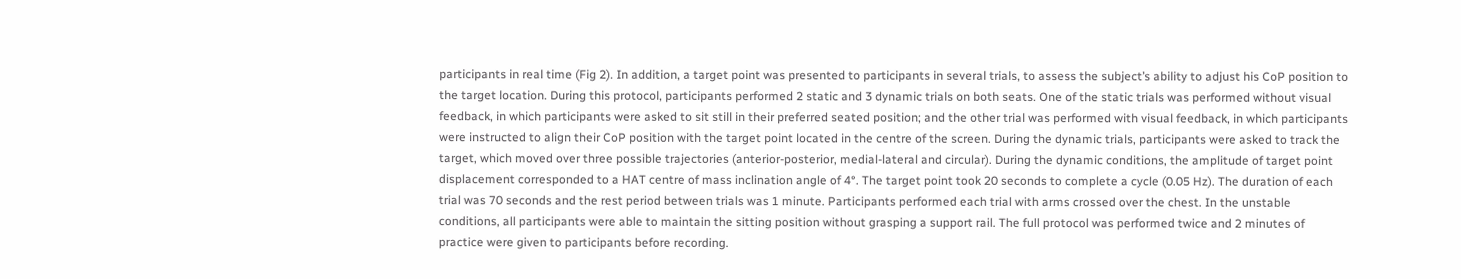participants in real time (Fig 2). In addition, a target point was presented to participants in several trials, to assess the subject’s ability to adjust his CoP position to the target location. During this protocol, participants performed 2 static and 3 dynamic trials on both seats. One of the static trials was performed without visual feedback, in which participants were asked to sit still in their preferred seated position; and the other trial was performed with visual feedback, in which participants were instructed to align their CoP position with the target point located in the centre of the screen. During the dynamic trials, participants were asked to track the target, which moved over three possible trajectories (anterior-posterior, medial-lateral and circular). During the dynamic conditions, the amplitude of target point displacement corresponded to a HAT centre of mass inclination angle of 4°. The target point took 20 seconds to complete a cycle (0.05 Hz). The duration of each trial was 70 seconds and the rest period between trials was 1 minute. Participants performed each trial with arms crossed over the chest. In the unstable conditions, all participants were able to maintain the sitting position without grasping a support rail. The full protocol was performed twice and 2 minutes of practice were given to participants before recording.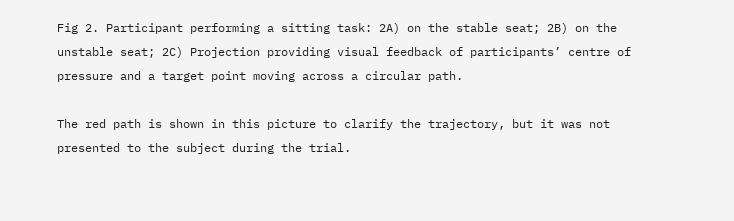Fig 2. Participant performing a sitting task: 2A) on the stable seat; 2B) on the unstable seat; 2C) Projection providing visual feedback of participants’ centre of pressure and a target point moving across a circular path.

The red path is shown in this picture to clarify the trajectory, but it was not presented to the subject during the trial.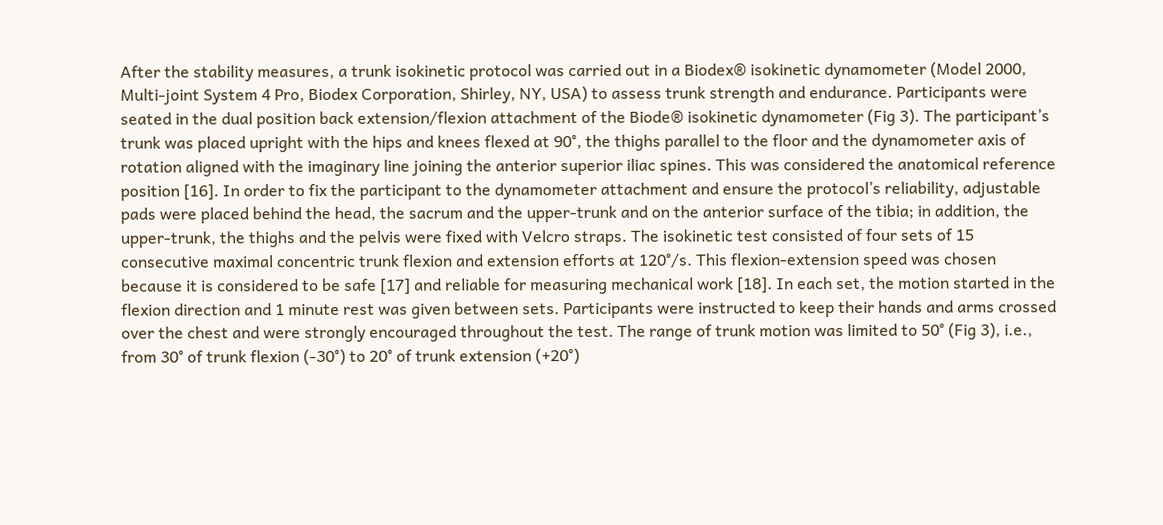After the stability measures, a trunk isokinetic protocol was carried out in a Biodex® isokinetic dynamometer (Model 2000, Multi-joint System 4 Pro, Biodex Corporation, Shirley, NY, USA) to assess trunk strength and endurance. Participants were seated in the dual position back extension/flexion attachment of the Biode® isokinetic dynamometer (Fig 3). The participant’s trunk was placed upright with the hips and knees flexed at 90°, the thighs parallel to the floor and the dynamometer axis of rotation aligned with the imaginary line joining the anterior superior iliac spines. This was considered the anatomical reference position [16]. In order to fix the participant to the dynamometer attachment and ensure the protocol’s reliability, adjustable pads were placed behind the head, the sacrum and the upper-trunk and on the anterior surface of the tibia; in addition, the upper-trunk, the thighs and the pelvis were fixed with Velcro straps. The isokinetic test consisted of four sets of 15 consecutive maximal concentric trunk flexion and extension efforts at 120°/s. This flexion-extension speed was chosen because it is considered to be safe [17] and reliable for measuring mechanical work [18]. In each set, the motion started in the flexion direction and 1 minute rest was given between sets. Participants were instructed to keep their hands and arms crossed over the chest and were strongly encouraged throughout the test. The range of trunk motion was limited to 50° (Fig 3), i.e., from 30° of trunk flexion (-30°) to 20° of trunk extension (+20°)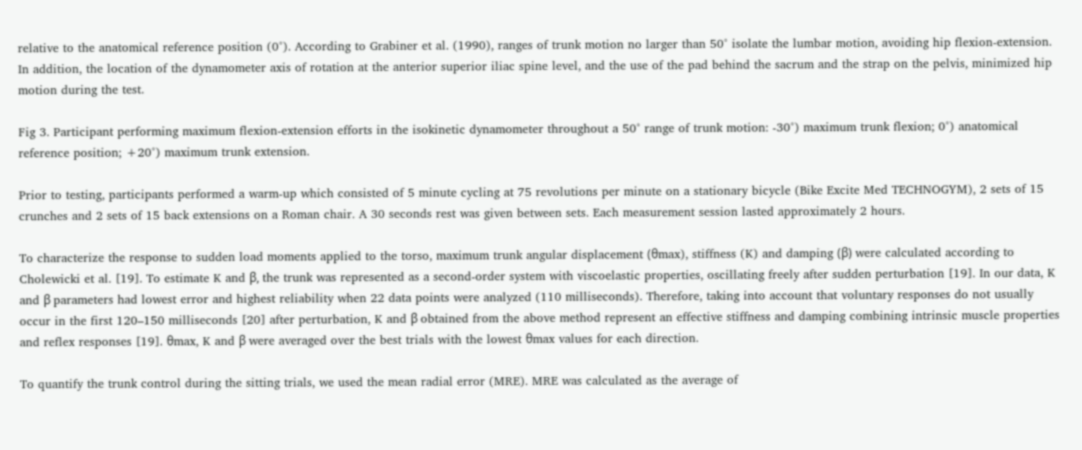relative to the anatomical reference position (0°). According to Grabiner et al. (1990), ranges of trunk motion no larger than 50° isolate the lumbar motion, avoiding hip flexion-extension. In addition, the location of the dynamometer axis of rotation at the anterior superior iliac spine level, and the use of the pad behind the sacrum and the strap on the pelvis, minimized hip motion during the test.

Fig 3. Participant performing maximum flexion-extension efforts in the isokinetic dynamometer throughout a 50° range of trunk motion: -30°) maximum trunk flexion; 0°) anatomical reference position; +20°) maximum trunk extension.

Prior to testing, participants performed a warm-up which consisted of 5 minute cycling at 75 revolutions per minute on a stationary bicycle (Bike Excite Med TECHNOGYM), 2 sets of 15 crunches and 2 sets of 15 back extensions on a Roman chair. A 30 seconds rest was given between sets. Each measurement session lasted approximately 2 hours.

To characterize the response to sudden load moments applied to the torso, maximum trunk angular displacement (θmax), stiffness (K) and damping (β) were calculated according to Cholewicki et al. [19]. To estimate K and β, the trunk was represented as a second-order system with viscoelastic properties, oscillating freely after sudden perturbation [19]. In our data, K and β parameters had lowest error and highest reliability when 22 data points were analyzed (110 milliseconds). Therefore, taking into account that voluntary responses do not usually occur in the first 120–150 milliseconds [20] after perturbation, K and β obtained from the above method represent an effective stiffness and damping combining intrinsic muscle properties and reflex responses [19]. θmax, K and β were averaged over the best trials with the lowest θmax values for each direction.

To quantify the trunk control during the sitting trials, we used the mean radial error (MRE). MRE was calculated as the average of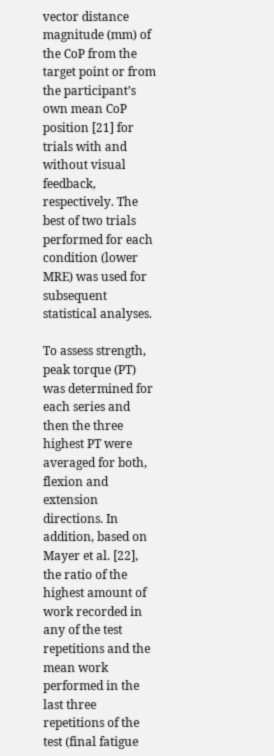vector distance magnitude (mm) of the CoP from the target point or from the participant’s own mean CoP position [21] for trials with and without visual feedback, respectively. The best of two trials performed for each condition (lower MRE) was used for subsequent statistical analyses.

To assess strength, peak torque (PT) was determined for each series and then the three highest PT were averaged for both, flexion and extension directions. In addition, based on Mayer et al. [22], the ratio of the highest amount of work recorded in any of the test repetitions and the mean work performed in the last three repetitions of the test (final fatigue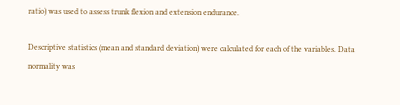ratio) was used to assess trunk flexion and extension endurance.

Descriptive statistics (mean and standard deviation) were calculated for each of the variables. Data normality was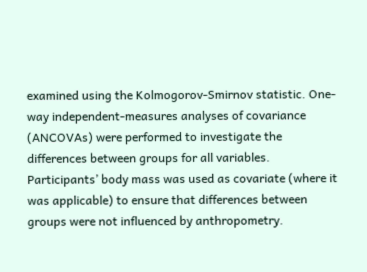examined using the Kolmogorov-Smirnov statistic. One-way independent-measures analyses of covariance (ANCOVAs) were performed to investigate the differences between groups for all variables. Participants’ body mass was used as covariate (where it was applicable) to ensure that differences between groups were not influenced by anthropometry.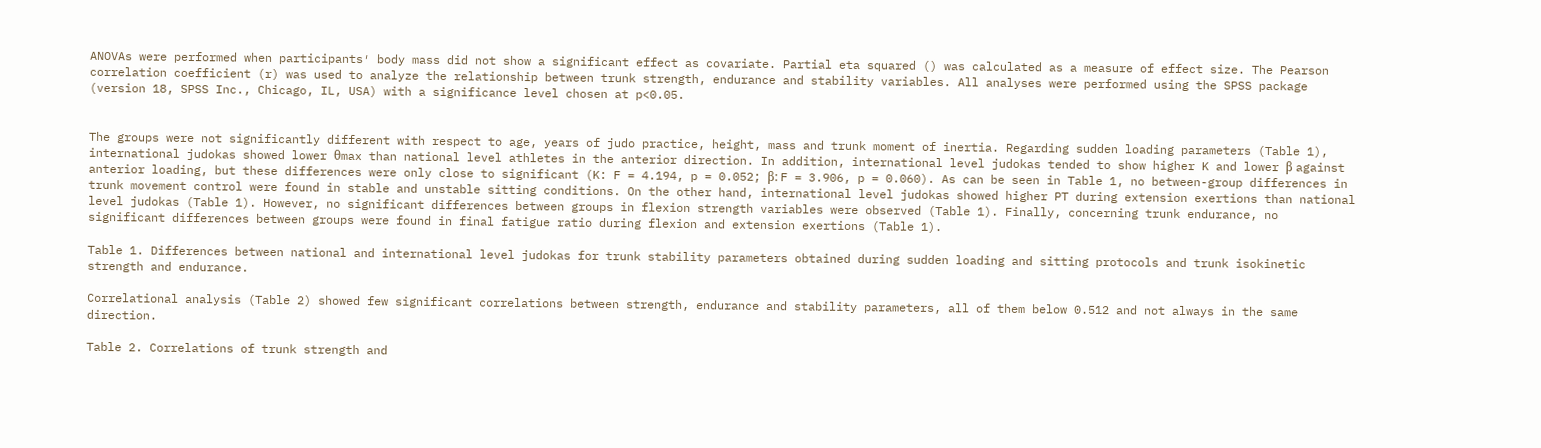ANOVAs were performed when participants′ body mass did not show a significant effect as covariate. Partial eta squared () was calculated as a measure of effect size. The Pearson correlation coefficient (r) was used to analyze the relationship between trunk strength, endurance and stability variables. All analyses were performed using the SPSS package (version 18, SPSS Inc., Chicago, IL, USA) with a significance level chosen at p<0.05.


The groups were not significantly different with respect to age, years of judo practice, height, mass and trunk moment of inertia. Regarding sudden loading parameters (Table 1), international judokas showed lower θmax than national level athletes in the anterior direction. In addition, international level judokas tended to show higher K and lower β against anterior loading, but these differences were only close to significant (K: F = 4.194, p = 0.052; β: F = 3.906, p = 0.060). As can be seen in Table 1, no between-group differences in trunk movement control were found in stable and unstable sitting conditions. On the other hand, international level judokas showed higher PT during extension exertions than national level judokas (Table 1). However, no significant differences between groups in flexion strength variables were observed (Table 1). Finally, concerning trunk endurance, no significant differences between groups were found in final fatigue ratio during flexion and extension exertions (Table 1).

Table 1. Differences between national and international level judokas for trunk stability parameters obtained during sudden loading and sitting protocols and trunk isokinetic strength and endurance.

Correlational analysis (Table 2) showed few significant correlations between strength, endurance and stability parameters, all of them below 0.512 and not always in the same direction.

Table 2. Correlations of trunk strength and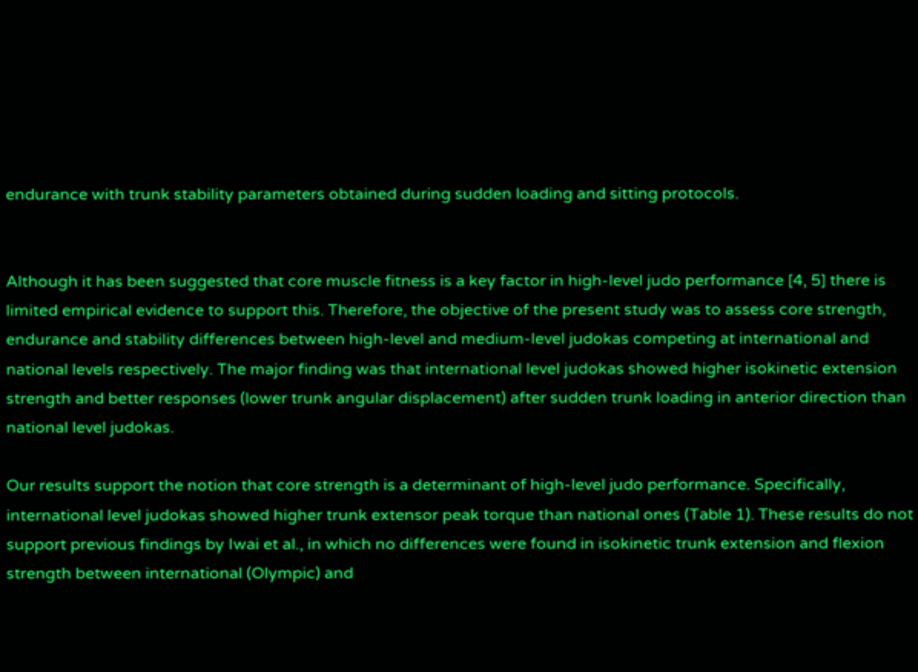endurance with trunk stability parameters obtained during sudden loading and sitting protocols.


Although it has been suggested that core muscle fitness is a key factor in high-level judo performance [4, 5] there is limited empirical evidence to support this. Therefore, the objective of the present study was to assess core strength, endurance and stability differences between high-level and medium-level judokas competing at international and national levels respectively. The major finding was that international level judokas showed higher isokinetic extension strength and better responses (lower trunk angular displacement) after sudden trunk loading in anterior direction than national level judokas.

Our results support the notion that core strength is a determinant of high-level judo performance. Specifically, international level judokas showed higher trunk extensor peak torque than national ones (Table 1). These results do not support previous findings by Iwai et al., in which no differences were found in isokinetic trunk extension and flexion strength between international (Olympic) and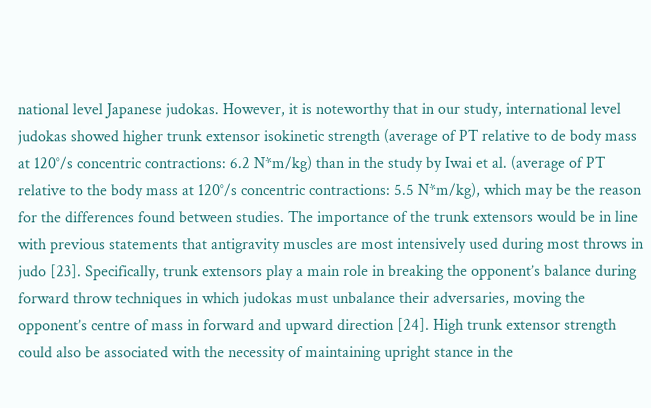national level Japanese judokas. However, it is noteworthy that in our study, international level judokas showed higher trunk extensor isokinetic strength (average of PT relative to de body mass at 120°/s concentric contractions: 6.2 N*m/kg) than in the study by Iwai et al. (average of PT relative to the body mass at 120°/s concentric contractions: 5.5 N*m/kg), which may be the reason for the differences found between studies. The importance of the trunk extensors would be in line with previous statements that antigravity muscles are most intensively used during most throws in judo [23]. Specifically, trunk extensors play a main role in breaking the opponent’s balance during forward throw techniques in which judokas must unbalance their adversaries, moving the opponent’s centre of mass in forward and upward direction [24]. High trunk extensor strength could also be associated with the necessity of maintaining upright stance in the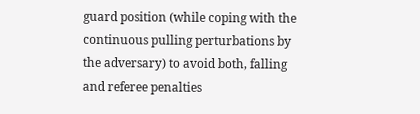guard position (while coping with the continuous pulling perturbations by the adversary) to avoid both, falling and referee penalties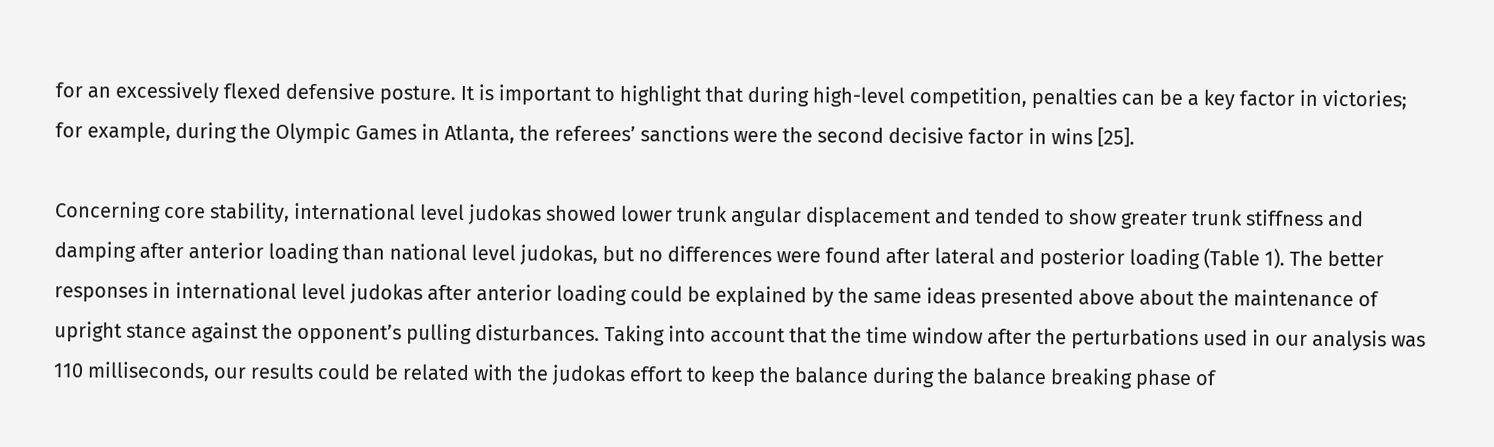for an excessively flexed defensive posture. It is important to highlight that during high-level competition, penalties can be a key factor in victories; for example, during the Olympic Games in Atlanta, the referees’ sanctions were the second decisive factor in wins [25].

Concerning core stability, international level judokas showed lower trunk angular displacement and tended to show greater trunk stiffness and damping after anterior loading than national level judokas, but no differences were found after lateral and posterior loading (Table 1). The better responses in international level judokas after anterior loading could be explained by the same ideas presented above about the maintenance of upright stance against the opponent’s pulling disturbances. Taking into account that the time window after the perturbations used in our analysis was 110 milliseconds, our results could be related with the judokas effort to keep the balance during the balance breaking phase of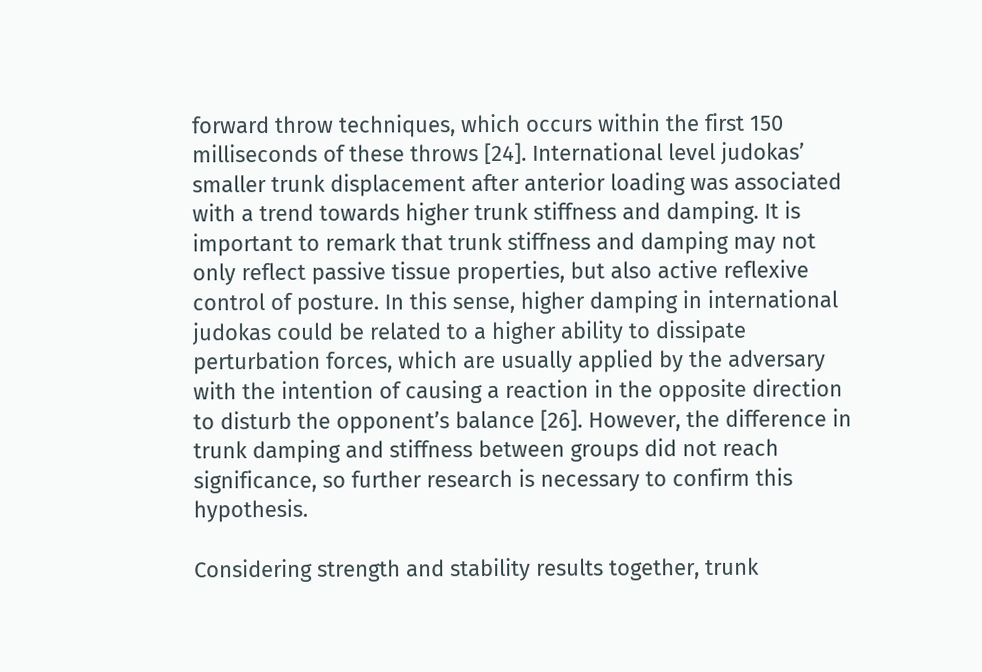forward throw techniques, which occurs within the first 150 milliseconds of these throws [24]. International level judokas’ smaller trunk displacement after anterior loading was associated with a trend towards higher trunk stiffness and damping. It is important to remark that trunk stiffness and damping may not only reflect passive tissue properties, but also active reflexive control of posture. In this sense, higher damping in international judokas could be related to a higher ability to dissipate perturbation forces, which are usually applied by the adversary with the intention of causing a reaction in the opposite direction to disturb the opponent’s balance [26]. However, the difference in trunk damping and stiffness between groups did not reach significance, so further research is necessary to confirm this hypothesis.

Considering strength and stability results together, trunk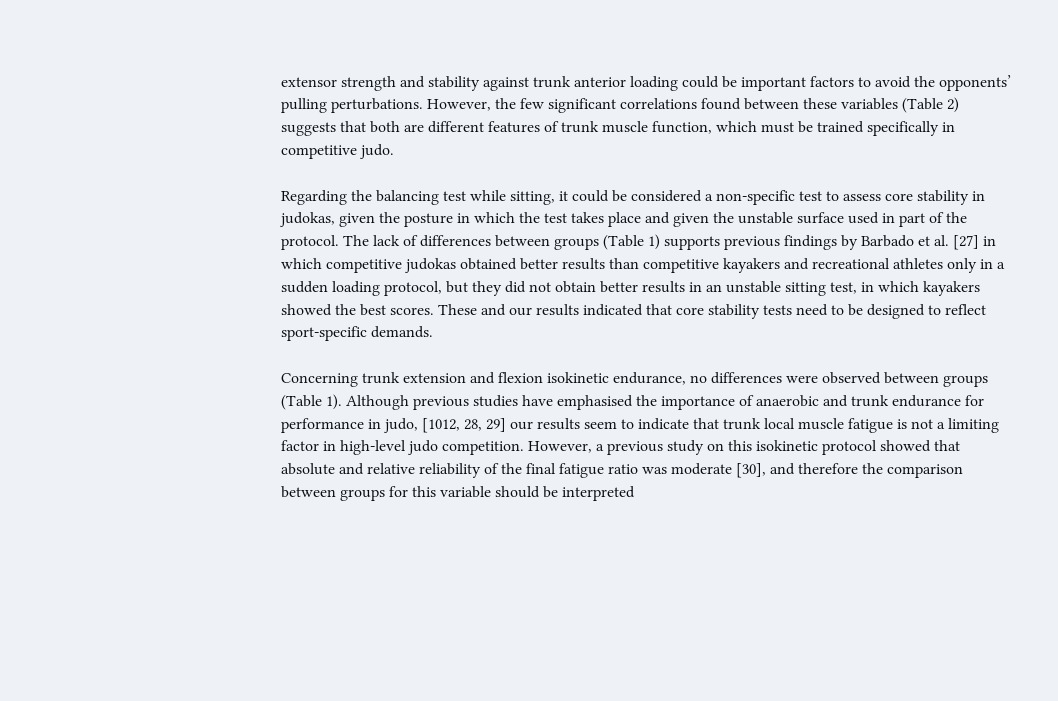extensor strength and stability against trunk anterior loading could be important factors to avoid the opponents’ pulling perturbations. However, the few significant correlations found between these variables (Table 2) suggests that both are different features of trunk muscle function, which must be trained specifically in competitive judo.

Regarding the balancing test while sitting, it could be considered a non-specific test to assess core stability in judokas, given the posture in which the test takes place and given the unstable surface used in part of the protocol. The lack of differences between groups (Table 1) supports previous findings by Barbado et al. [27] in which competitive judokas obtained better results than competitive kayakers and recreational athletes only in a sudden loading protocol, but they did not obtain better results in an unstable sitting test, in which kayakers showed the best scores. These and our results indicated that core stability tests need to be designed to reflect sport-specific demands.

Concerning trunk extension and flexion isokinetic endurance, no differences were observed between groups (Table 1). Although previous studies have emphasised the importance of anaerobic and trunk endurance for performance in judo, [1012, 28, 29] our results seem to indicate that trunk local muscle fatigue is not a limiting factor in high-level judo competition. However, a previous study on this isokinetic protocol showed that absolute and relative reliability of the final fatigue ratio was moderate [30], and therefore the comparison between groups for this variable should be interpreted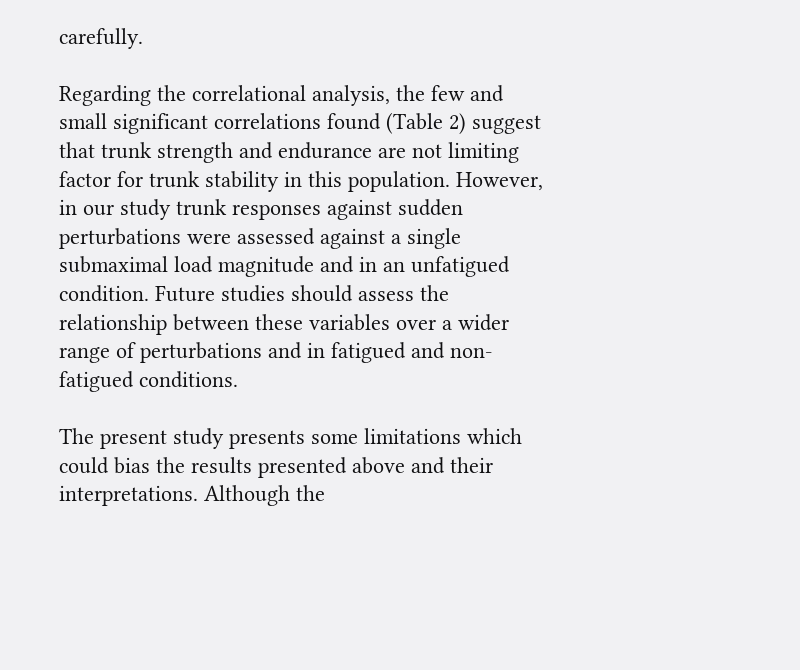carefully.

Regarding the correlational analysis, the few and small significant correlations found (Table 2) suggest that trunk strength and endurance are not limiting factor for trunk stability in this population. However, in our study trunk responses against sudden perturbations were assessed against a single submaximal load magnitude and in an unfatigued condition. Future studies should assess the relationship between these variables over a wider range of perturbations and in fatigued and non-fatigued conditions.

The present study presents some limitations which could bias the results presented above and their interpretations. Although the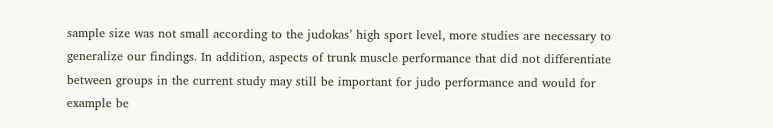sample size was not small according to the judokas’ high sport level, more studies are necessary to generalize our findings. In addition, aspects of trunk muscle performance that did not differentiate between groups in the current study may still be important for judo performance and would for example be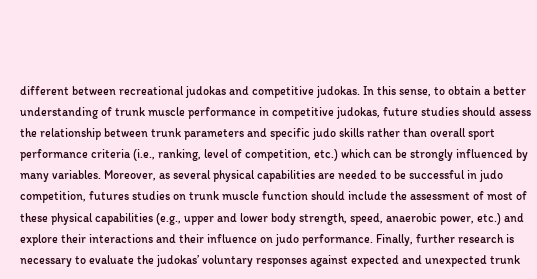different between recreational judokas and competitive judokas. In this sense, to obtain a better understanding of trunk muscle performance in competitive judokas, future studies should assess the relationship between trunk parameters and specific judo skills rather than overall sport performance criteria (i.e., ranking, level of competition, etc.) which can be strongly influenced by many variables. Moreover, as several physical capabilities are needed to be successful in judo competition, futures studies on trunk muscle function should include the assessment of most of these physical capabilities (e.g., upper and lower body strength, speed, anaerobic power, etc.) and explore their interactions and their influence on judo performance. Finally, further research is necessary to evaluate the judokas’ voluntary responses against expected and unexpected trunk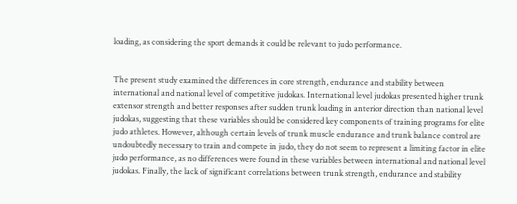loading, as considering the sport demands it could be relevant to judo performance.


The present study examined the differences in core strength, endurance and stability between international and national level of competitive judokas. International level judokas presented higher trunk extensor strength and better responses after sudden trunk loading in anterior direction than national level judokas, suggesting that these variables should be considered key components of training programs for elite judo athletes. However, although certain levels of trunk muscle endurance and trunk balance control are undoubtedly necessary to train and compete in judo, they do not seem to represent a limiting factor in elite judo performance, as no differences were found in these variables between international and national level judokas. Finally, the lack of significant correlations between trunk strength, endurance and stability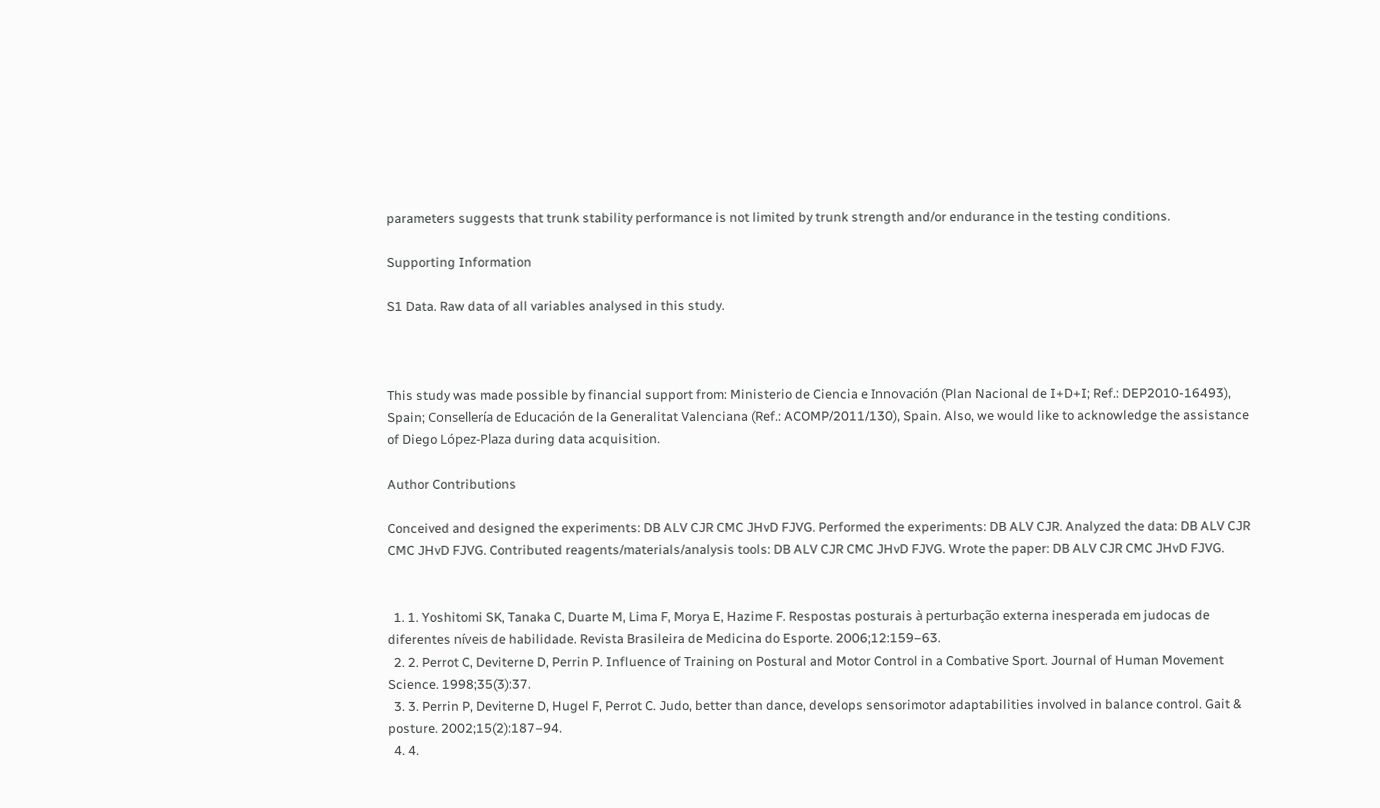parameters suggests that trunk stability performance is not limited by trunk strength and/or endurance in the testing conditions.

Supporting Information

S1 Data. Raw data of all variables analysed in this study.



This study was made possible by financial support from: Ministerio de Ciencia e Innovación (Plan Nacional de I+D+I; Ref.: DEP2010-16493), Spain; Consellería de Educación de la Generalitat Valenciana (Ref.: ACOMP/2011/130), Spain. Also, we would like to acknowledge the assistance of Diego López-Plaza during data acquisition.

Author Contributions

Conceived and designed the experiments: DB ALV CJR CMC JHvD FJVG. Performed the experiments: DB ALV CJR. Analyzed the data: DB ALV CJR CMC JHvD FJVG. Contributed reagents/materials/analysis tools: DB ALV CJR CMC JHvD FJVG. Wrote the paper: DB ALV CJR CMC JHvD FJVG.


  1. 1. Yoshitomi SK, Tanaka C, Duarte M, Lima F, Morya E, Hazime F. Respostas posturais à perturbação externa inesperada em judocas de diferentes níveis de habilidade. Revista Brasileira de Medicina do Esporte. 2006;12:159–63.
  2. 2. Perrot C, Deviterne D, Perrin P. Influence of Training on Postural and Motor Control in a Combative Sport. Journal of Human Movement Science. 1998;35(3):37.
  3. 3. Perrin P, Deviterne D, Hugel F, Perrot C. Judo, better than dance, develops sensorimotor adaptabilities involved in balance control. Gait & posture. 2002;15(2):187–94.
  4. 4.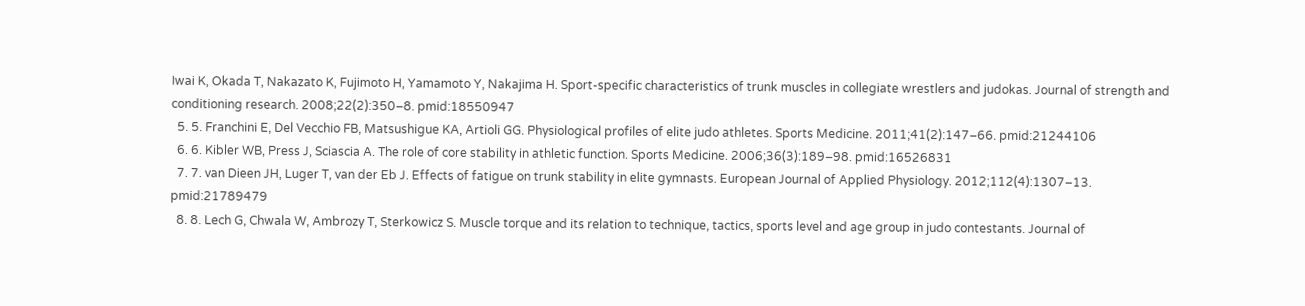Iwai K, Okada T, Nakazato K, Fujimoto H, Yamamoto Y, Nakajima H. Sport-specific characteristics of trunk muscles in collegiate wrestlers and judokas. Journal of strength and conditioning research. 2008;22(2):350–8. pmid:18550947
  5. 5. Franchini E, Del Vecchio FB, Matsushigue KA, Artioli GG. Physiological profiles of elite judo athletes. Sports Medicine. 2011;41(2):147–66. pmid:21244106
  6. 6. Kibler WB, Press J, Sciascia A. The role of core stability in athletic function. Sports Medicine. 2006;36(3):189–98. pmid:16526831
  7. 7. van Dieen JH, Luger T, van der Eb J. Effects of fatigue on trunk stability in elite gymnasts. European Journal of Applied Physiology. 2012;112(4):1307–13. pmid:21789479
  8. 8. Lech G, Chwala W, Ambrozy T, Sterkowicz S. Muscle torque and its relation to technique, tactics, sports level and age group in judo contestants. Journal of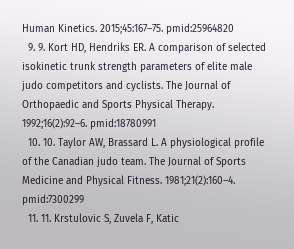Human Kinetics. 2015;45:167–75. pmid:25964820
  9. 9. Kort HD, Hendriks ER. A comparison of selected isokinetic trunk strength parameters of elite male judo competitors and cyclists. The Journal of Orthopaedic and Sports Physical Therapy. 1992;16(2):92–6. pmid:18780991
  10. 10. Taylor AW, Brassard L. A physiological profile of the Canadian judo team. The Journal of Sports Medicine and Physical Fitness. 1981;21(2):160–4. pmid:7300299
  11. 11. Krstulovic S, Zuvela F, Katic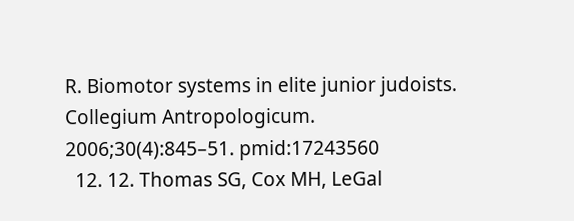R. Biomotor systems in elite junior judoists. Collegium Antropologicum. 2006;30(4):845–51. pmid:17243560
  12. 12. Thomas SG, Cox MH, LeGal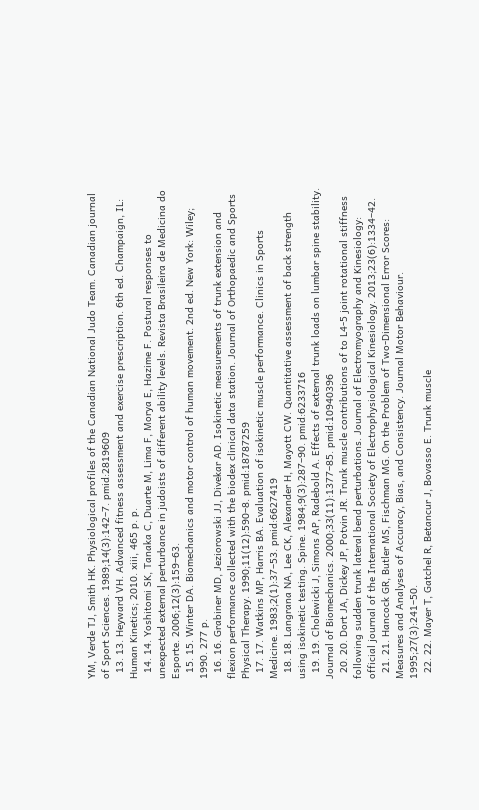YM, Verde TJ, Smith HK. Physiological profiles of the Canadian National Judo Team. Canadian journal of Sport Sciences. 1989;14(3):142–7. pmid:2819609
  13. 13. Heyward VH. Advanced fitness assessment and exercise prescription. 6th ed. Champaign, IL: Human Kinetics; 2010. xiii, 465 p. p.
  14. 14. Yoshitomi SK, Tanaka C, Duarte M, Lima F, Morya E, Hazime F. Postural responses to unexpected external perturbance in judoists of different ability levels. Revista Brasileira de Medicina do Esporte. 2006;12(3):159–63.
  15. 15. Winter DA. Biomechanics and motor control of human movement. 2nd ed. New York: Wiley; 1990. 277 p.
  16. 16. Grabiner MD, Jeziorowski JJ, Divekar AD. Isokinetic measurements of trunk extension and flexion performance collected with the biodex clinical data station. Journal of Orthopaedic and Sports Physical Therapy. 1990;11(12):590–8. pmid:18787259
  17. 17. Watkins MP, Harris BA. Evaluation of isokinetic muscle performance. Clinics in Sports Medicine. 1983;2(1):37–53. pmid:6627419
  18. 18. Langrana NA, Lee CK, Alexander H, Mayott CW. Quantitative assessment of back strength using isokinetic testing. Spine. 1984;9(3):287–90. pmid:6233716
  19. 19. Cholewicki J, Simons AP, Radebold A. Effects of external trunk loads on lumbar spine stability. Journal of Biomechanics. 2000;33(11):1377–85. pmid:10940396
  20. 20. Dort JA, Dickey JP, Potvin JR. Trunk muscle contributions of to L4-5 joint rotational stiffness following sudden trunk lateral bend perturbations. Journal of Electromyography and Kinesiology: official journal of the International Society of Electrophysiological Kinesiology. 2013;23(6):1334–42.
  21. 21. Hancock GR, Butler MS, Fischman MG. On the Problem of Two-Dimensional Error Scores: Measures and Analyses of Accuracy, Bias, and Consistency. Journal Motor Behaviour. 1995;27(3):241–50.
  22. 22. Mayer T, Gatchel R, Betancur J, Bovasso E. Trunk muscle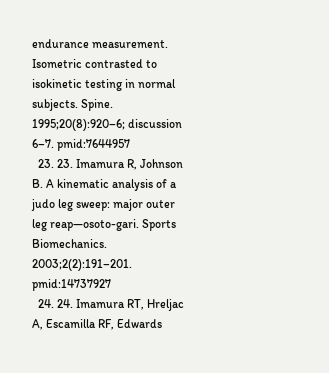endurance measurement. Isometric contrasted to isokinetic testing in normal subjects. Spine. 1995;20(8):920–6; discussion 6–7. pmid:7644957
  23. 23. Imamura R, Johnson B. A kinematic analysis of a judo leg sweep: major outer leg reap—osoto-gari. Sports Biomechanics. 2003;2(2):191–201. pmid:14737927
  24. 24. Imamura RT, Hreljac A, Escamilla RF, Edwards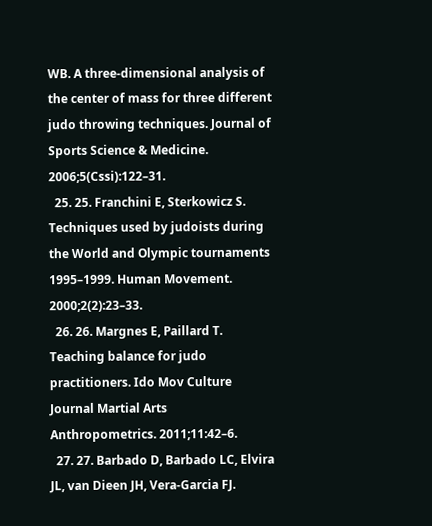WB. A three-dimensional analysis of the center of mass for three different judo throwing techniques. Journal of Sports Science & Medicine. 2006;5(Cssi):122–31.
  25. 25. Franchini E, Sterkowicz S. Techniques used by judoists during the World and Olympic tournaments 1995–1999. Human Movement. 2000;2(2):23–33.
  26. 26. Margnes E, Paillard T. Teaching balance for judo practitioners. Ido Mov Culture Journal Martial Arts Anthropometrics. 2011;11:42–6.
  27. 27. Barbado D, Barbado LC, Elvira JL, van Dieen JH, Vera-Garcia FJ.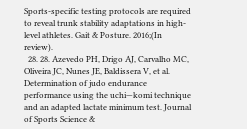Sports-specific testing protocols are required to reveal trunk stability adaptations in high-level athletes. Gait & Posture. 2016;(In review).
  28. 28. Azevedo PH, Drigo AJ, Carvalho MC, Oliveira JC, Nunes JE, Baldissera V, et al. Determination of judo endurance performance using the uchi—komi technique and an adapted lactate minimum test. Journal of Sports Science &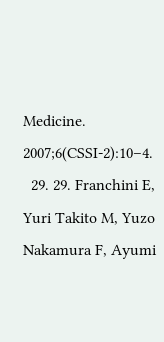Medicine. 2007;6(CSSI-2):10–4.
  29. 29. Franchini E, Yuri Takito M, Yuzo Nakamura F, Ayumi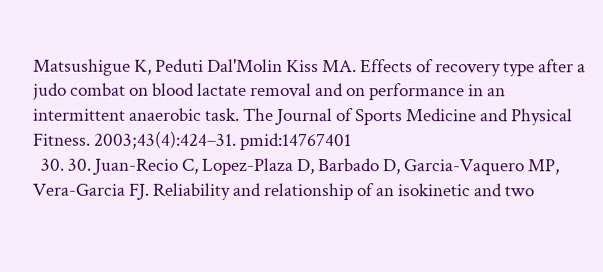Matsushigue K, Peduti Dal'Molin Kiss MA. Effects of recovery type after a judo combat on blood lactate removal and on performance in an intermittent anaerobic task. The Journal of Sports Medicine and Physical Fitness. 2003;43(4):424–31. pmid:14767401
  30. 30. Juan-Recio C, Lopez-Plaza D, Barbado D, Garcia-Vaquero MP, Vera-Garcia FJ. Reliability and relationship of an isokinetic and two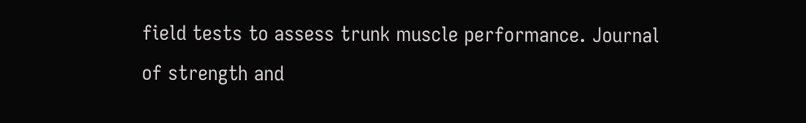field tests to assess trunk muscle performance. Journal of strength and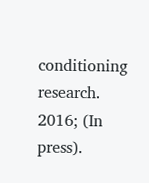conditioning research. 2016; (In press).